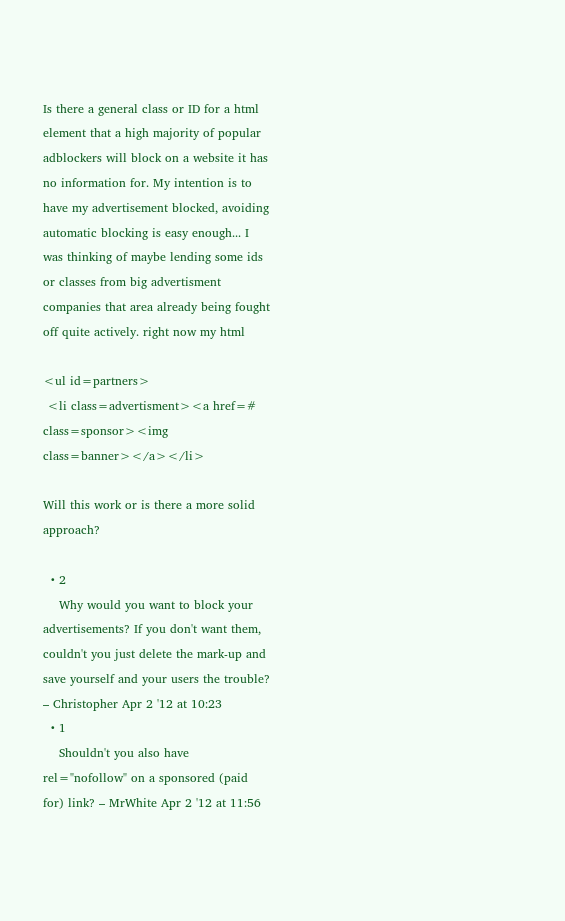Is there a general class or ID for a html element that a high majority of popular adblockers will block on a website it has no information for. My intention is to have my advertisement blocked, avoiding automatic blocking is easy enough... I was thinking of maybe lending some ids or classes from big advertisment companies that area already being fought off quite actively. right now my html

<ul id=partners>
 <li class=advertisment><a href=# class=sponsor><img class=banner></a></li>

Will this work or is there a more solid approach?

  • 2
    Why would you want to block your advertisements? If you don't want them, couldn't you just delete the mark-up and save yourself and your users the trouble? – Christopher Apr 2 '12 at 10:23
  • 1
    Shouldn't you also have rel="nofollow" on a sponsored (paid for) link? – MrWhite Apr 2 '12 at 11:56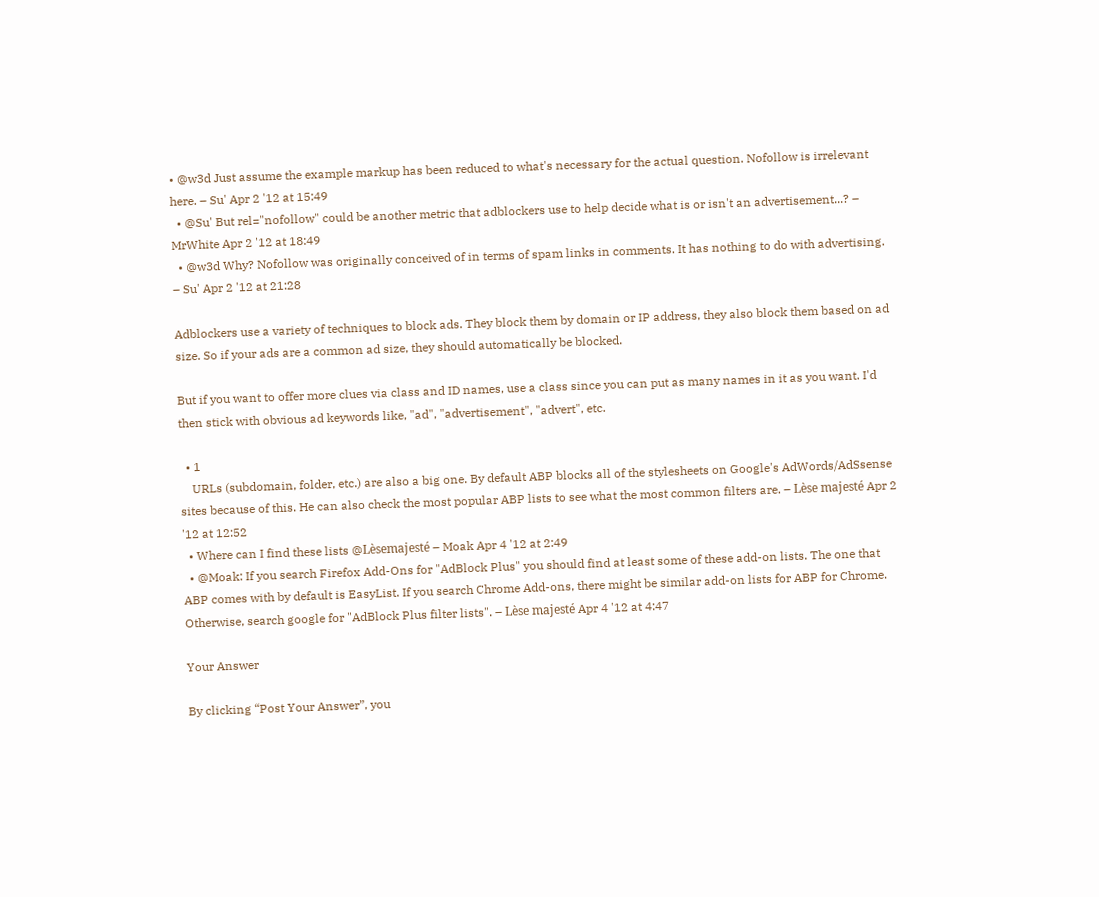• @w3d Just assume the example markup has been reduced to what's necessary for the actual question. Nofollow is irrelevant here. – Su' Apr 2 '12 at 15:49
  • @Su' But rel="nofollow" could be another metric that adblockers use to help decide what is or isn't an advertisement...? – MrWhite Apr 2 '12 at 18:49
  • @w3d Why? Nofollow was originally conceived of in terms of spam links in comments. It has nothing to do with advertising. – Su' Apr 2 '12 at 21:28

Adblockers use a variety of techniques to block ads. They block them by domain or IP address, they also block them based on ad size. So if your ads are a common ad size, they should automatically be blocked.

But if you want to offer more clues via class and ID names, use a class since you can put as many names in it as you want. I'd then stick with obvious ad keywords like, "ad", "advertisement", "advert", etc.

  • 1
    URLs (subdomain, folder, etc.) are also a big one. By default ABP blocks all of the stylesheets on Google's AdWords/AdSsense sites because of this. He can also check the most popular ABP lists to see what the most common filters are. – Lèse majesté Apr 2 '12 at 12:52
  • Where can I find these lists @Lèsemajesté – Moak Apr 4 '12 at 2:49
  • @Moak: If you search Firefox Add-Ons for "AdBlock Plus" you should find at least some of these add-on lists. The one that ABP comes with by default is EasyList. If you search Chrome Add-ons, there might be similar add-on lists for ABP for Chrome. Otherwise, search google for "AdBlock Plus filter lists". – Lèse majesté Apr 4 '12 at 4:47

Your Answer

By clicking “Post Your Answer”, you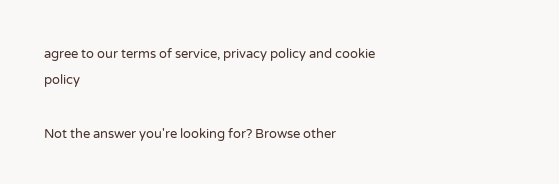agree to our terms of service, privacy policy and cookie policy

Not the answer you're looking for? Browse other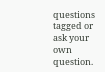questions tagged or ask your own question.